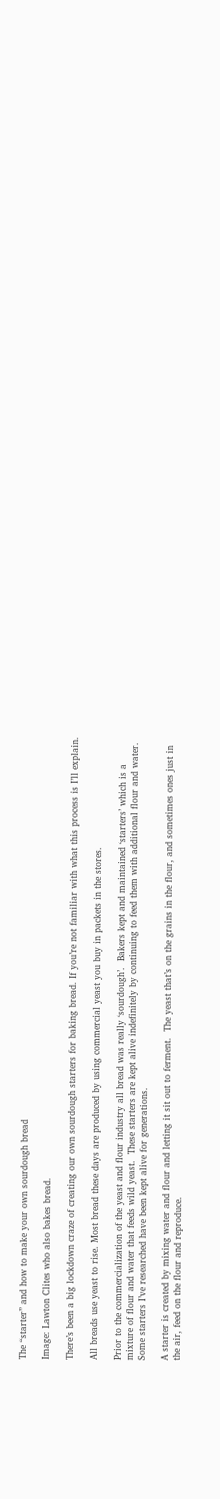The “starter” and how to make your own sourdough bread

Image: Lawton Clites who also bakes bread.

There’s been a big lockdown craze of creating our own sourdough starters for baking bread. If you’re not familiar with what this process is I’ll explain.

All breads use yeast to rise. Most bread these days are produced by using commercial yeast you buy in packets in the stores.

Prior to the commercialization of the yeast and flour industry all bread was really ‘sourdough’.  Bakers kept and maintained ‘starters’ which is a mixture of flour and water that feeds wild yeast.  These starters are kept alive indefinitely by continuing to feed them with additional flour and water. Some starters I’ve researched have been kept alive for generations.

A starter is created by mixing water and flour and letting it sit out to ferment.  The yeast that’s on the grains in the flour, and sometimes ones just in the air, feed on the flour and reproduce.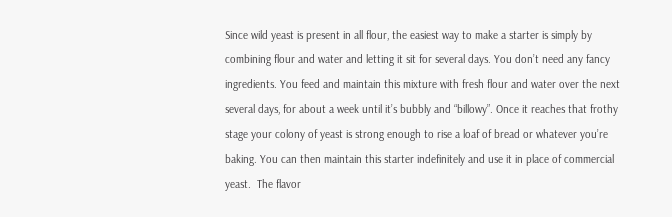Since wild yeast is present in all flour, the easiest way to make a starter is simply by combining flour and water and letting it sit for several days. You don’t need any fancy ingredients. You feed and maintain this mixture with fresh flour and water over the next several days, for about a week until it’s bubbly and “billowy”. Once it reaches that frothy stage your colony of yeast is strong enough to rise a loaf of bread or whatever you’re baking. You can then maintain this starter indefinitely and use it in place of commercial yeast.  The flavor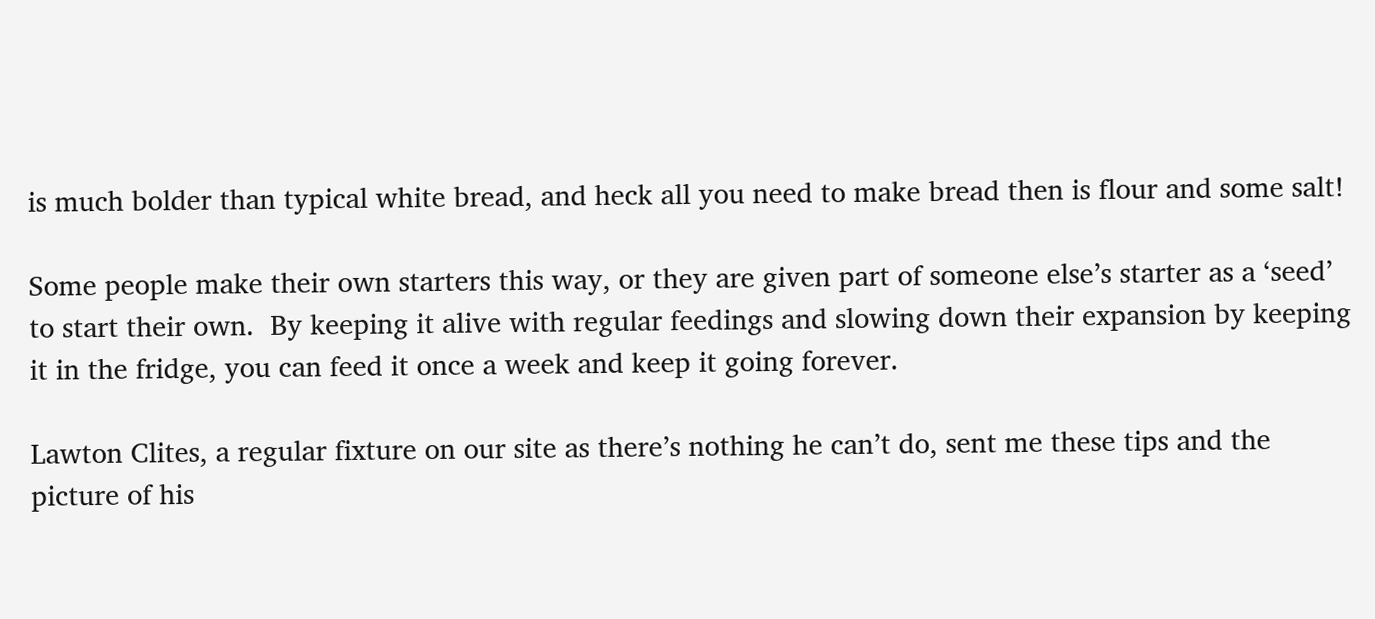is much bolder than typical white bread, and heck all you need to make bread then is flour and some salt!

Some people make their own starters this way, or they are given part of someone else’s starter as a ‘seed’ to start their own.  By keeping it alive with regular feedings and slowing down their expansion by keeping it in the fridge, you can feed it once a week and keep it going forever.

Lawton Clites, a regular fixture on our site as there’s nothing he can’t do, sent me these tips and the picture of his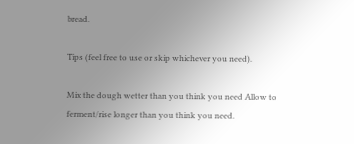bread.

Tips (feel free to use or skip whichever you need).

Mix the dough wetter than you think you need Allow to ferment/rise longer than you think you need.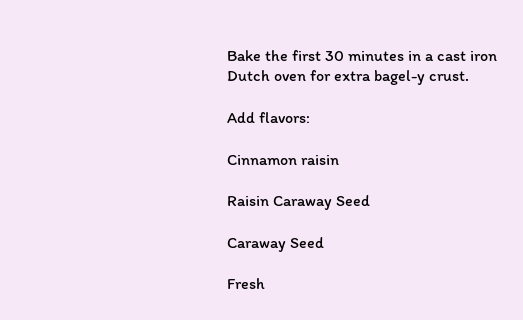Bake the first 30 minutes in a cast iron Dutch oven for extra bagel-y crust.

Add flavors:

Cinnamon raisin

Raisin Caraway Seed

Caraway Seed

Fresh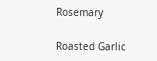Rosemary

Roasted Garlic